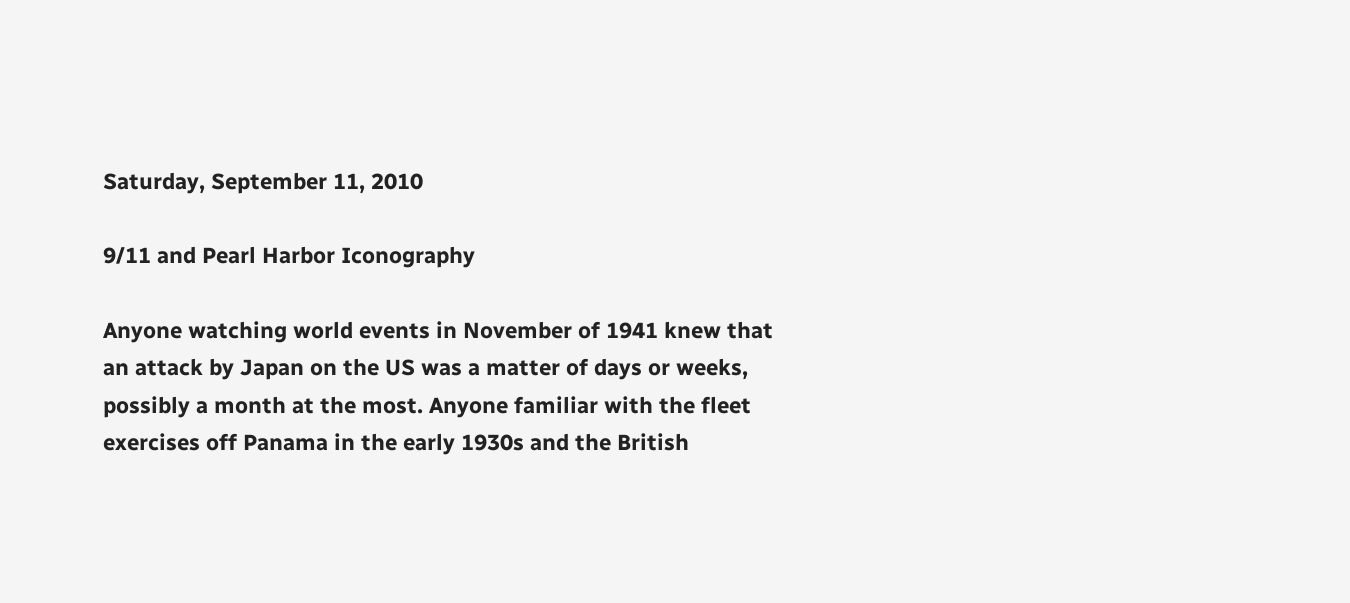Saturday, September 11, 2010

9/11 and Pearl Harbor Iconography

Anyone watching world events in November of 1941 knew that an attack by Japan on the US was a matter of days or weeks, possibly a month at the most. Anyone familiar with the fleet exercises off Panama in the early 1930s and the British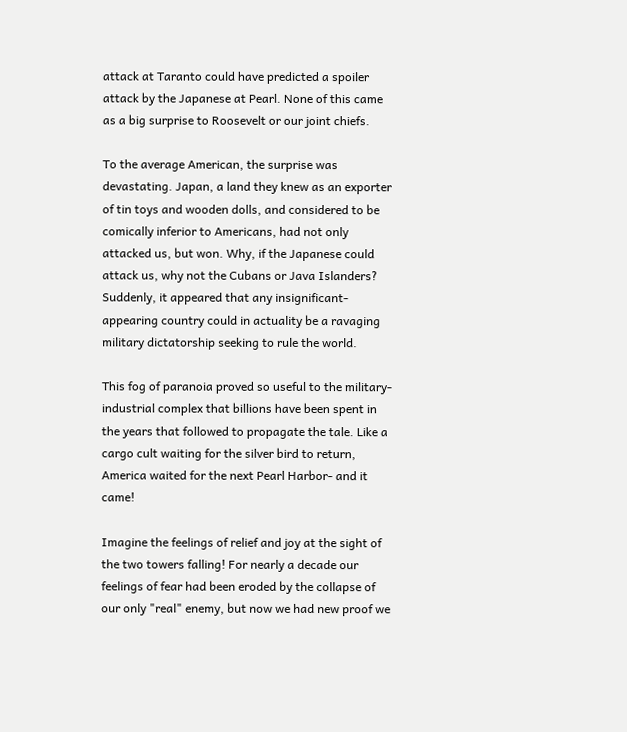attack at Taranto could have predicted a spoiler attack by the Japanese at Pearl. None of this came as a big surprise to Roosevelt or our joint chiefs.

To the average American, the surprise was devastating. Japan, a land they knew as an exporter of tin toys and wooden dolls, and considered to be comically inferior to Americans, had not only attacked us, but won. Why, if the Japanese could attack us, why not the Cubans or Java Islanders? Suddenly, it appeared that any insignificant-appearing country could in actuality be a ravaging military dictatorship seeking to rule the world.

This fog of paranoia proved so useful to the military-industrial complex that billions have been spent in the years that followed to propagate the tale. Like a cargo cult waiting for the silver bird to return, America waited for the next Pearl Harbor- and it came!

Imagine the feelings of relief and joy at the sight of the two towers falling! For nearly a decade our feelings of fear had been eroded by the collapse of our only "real" enemy, but now we had new proof we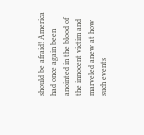should be afraid! America had once again been anointed in the blood of the innocent victim and marveled anew at how such events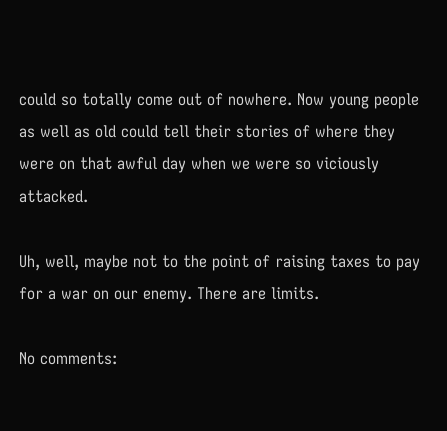could so totally come out of nowhere. Now young people as well as old could tell their stories of where they were on that awful day when we were so viciously attacked.

Uh, well, maybe not to the point of raising taxes to pay for a war on our enemy. There are limits.

No comments: